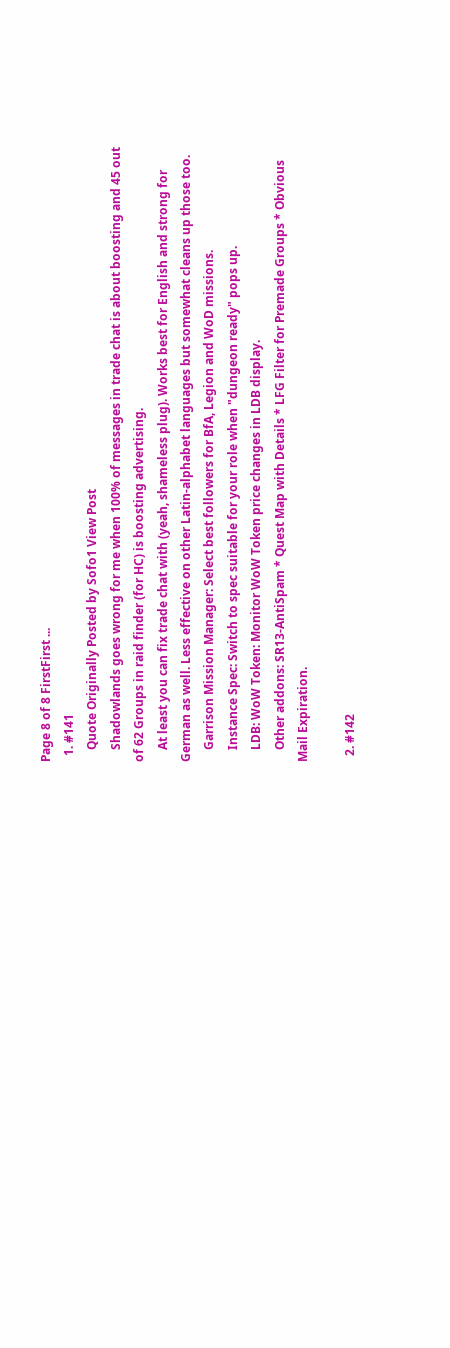Page 8 of 8 FirstFirst ...
  1. #141
    Quote Originally Posted by Sofo1 View Post
    Shadowlands goes wrong for me when 100% of messages in trade chat is about boosting and 45 out of 62 Groups in raid finder (for HC) is boosting advertising.
    At least you can fix trade chat with (yeah, shameless plug). Works best for English and strong for German as well. Less effective on other Latin-alphabet languages but somewhat cleans up those too.
    Garrison Mission Manager: Select best followers for BfA, Legion and WoD missions.
    Instance Spec: Switch to spec suitable for your role when "dungeon ready" pops up.
    LDB: WoW Token: Monitor WoW Token price changes in LDB display.
    Other addons: SR13-AntiSpam * Quest Map with Details * LFG Filter for Premade Groups * Obvious Mail Expiration.

  2. #142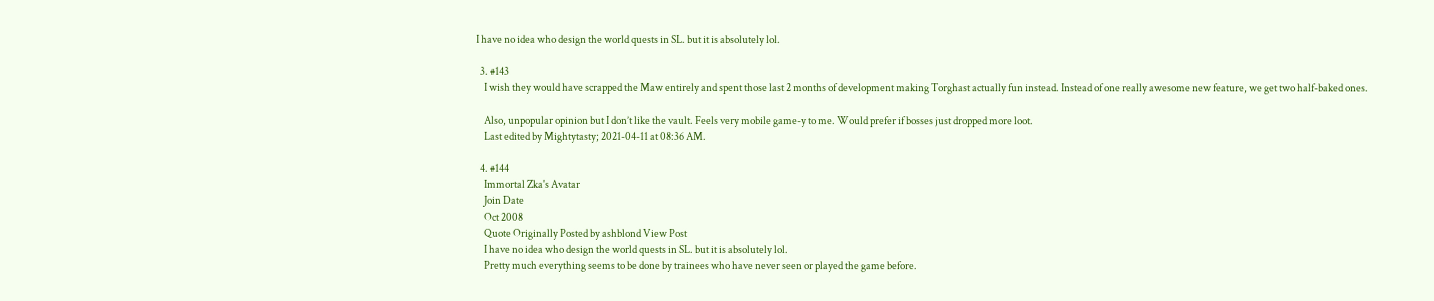I have no idea who design the world quests in SL. but it is absolutely lol.

  3. #143
    I wish they would have scrapped the Maw entirely and spent those last 2 months of development making Torghast actually fun instead. Instead of one really awesome new feature, we get two half-baked ones.

    Also, unpopular opinion but I don’t like the vault. Feels very mobile game-y to me. Would prefer if bosses just dropped more loot.
    Last edited by Mightytasty; 2021-04-11 at 08:36 AM.

  4. #144
    Immortal Zka's Avatar
    Join Date
    Oct 2008
    Quote Originally Posted by ashblond View Post
    I have no idea who design the world quests in SL. but it is absolutely lol.
    Pretty much everything seems to be done by trainees who have never seen or played the game before.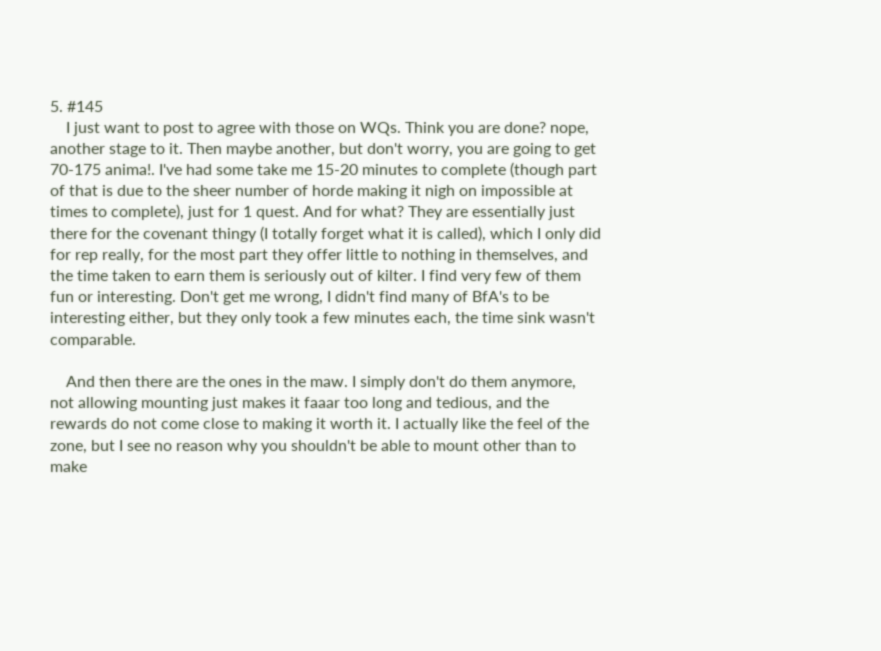5. #145
    I just want to post to agree with those on WQs. Think you are done? nope, another stage to it. Then maybe another, but don't worry, you are going to get 70-175 anima!. I've had some take me 15-20 minutes to complete (though part of that is due to the sheer number of horde making it nigh on impossible at times to complete), just for 1 quest. And for what? They are essentially just there for the covenant thingy (I totally forget what it is called), which I only did for rep really, for the most part they offer little to nothing in themselves, and the time taken to earn them is seriously out of kilter. I find very few of them fun or interesting. Don't get me wrong, I didn't find many of BfA's to be interesting either, but they only took a few minutes each, the time sink wasn't comparable.

    And then there are the ones in the maw. I simply don't do them anymore, not allowing mounting just makes it faaar too long and tedious, and the rewards do not come close to making it worth it. I actually like the feel of the zone, but I see no reason why you shouldn't be able to mount other than to make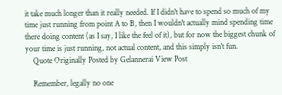it take much longer than it really needed. If I didn't have to spend so much of my time just running from point A to B, then I wouldn't actually mind spending time there doing content (as I say, I like the feel of it), but for now the biggest chunk of your time is just running, not actual content, and this simply isn't fun.
    Quote Originally Posted by Gelannerai View Post

    Remember, legally no one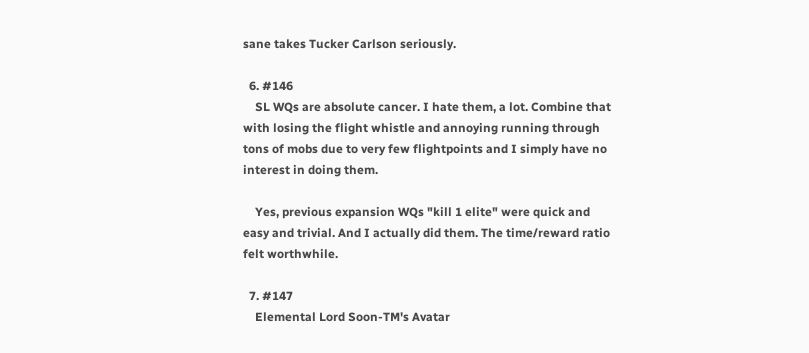sane takes Tucker Carlson seriously.

  6. #146
    SL WQs are absolute cancer. I hate them, a lot. Combine that with losing the flight whistle and annoying running through tons of mobs due to very few flightpoints and I simply have no interest in doing them.

    Yes, previous expansion WQs "kill 1 elite" were quick and easy and trivial. And I actually did them. The time/reward ratio felt worthwhile.

  7. #147
    Elemental Lord Soon-TM's Avatar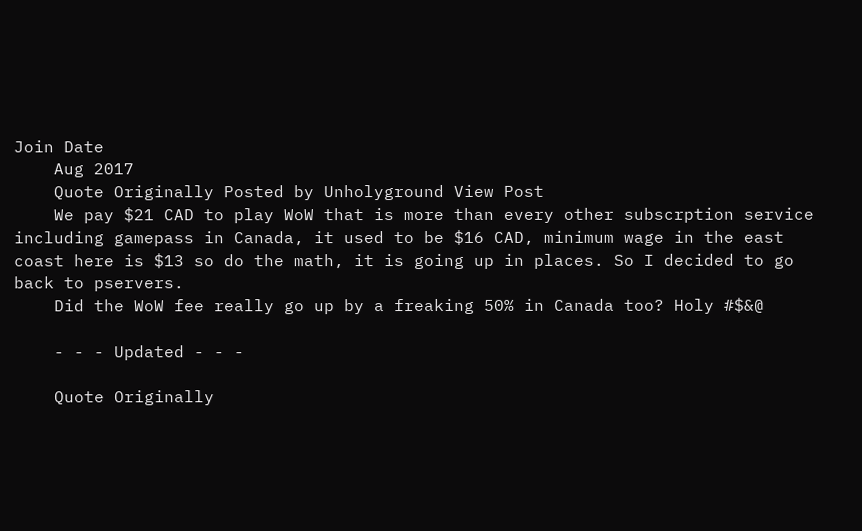Join Date
    Aug 2017
    Quote Originally Posted by Unholyground View Post
    We pay $21 CAD to play WoW that is more than every other subscrption service including gamepass in Canada, it used to be $16 CAD, minimum wage in the east coast here is $13 so do the math, it is going up in places. So I decided to go back to pservers.
    Did the WoW fee really go up by a freaking 50% in Canada too? Holy #$&@

    - - - Updated - - -

    Quote Originally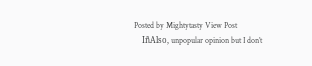Posted by Mightytasty View Post
    IñAlso, unpopular opinion but I don’t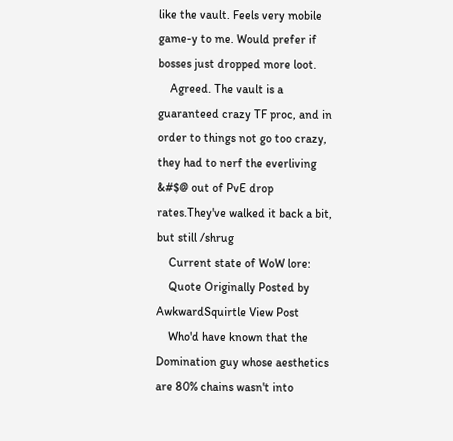like the vault. Feels very mobile game-y to me. Would prefer if bosses just dropped more loot.
    Agreed. The vault is a guaranteed crazy TF proc, and in order to things not go too crazy, they had to nerf the everliving &#$@ out of PvE drop rates.They've walked it back a bit, but still /shrug
    Current state of WoW lore:
    Quote Originally Posted by AwkwardSquirtle View Post
    Who'd have known that the Domination guy whose aesthetics are 80% chains wasn't into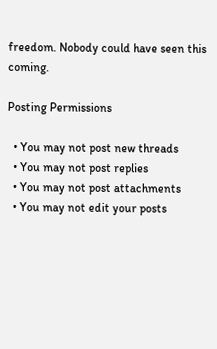freedom. Nobody could have seen this coming.

Posting Permissions

  • You may not post new threads
  • You may not post replies
  • You may not post attachments
  • You may not edit your posts